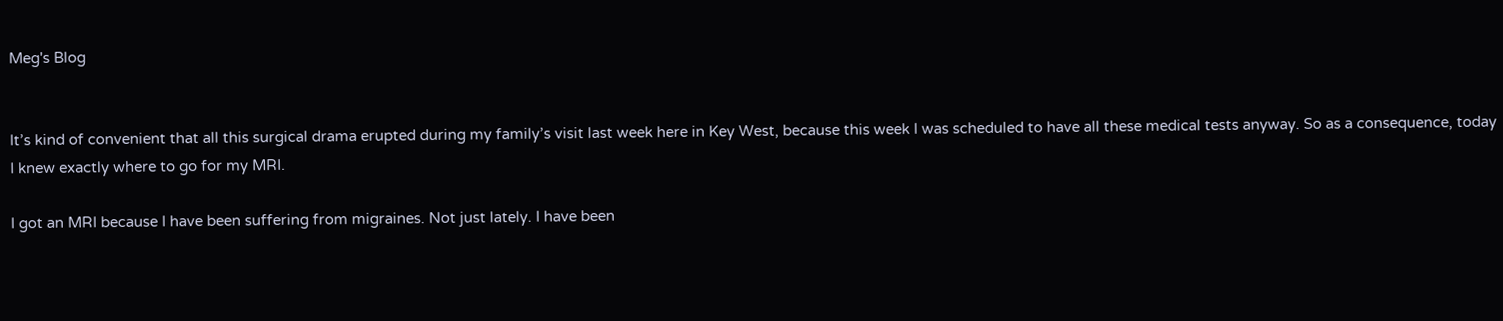Meg's Blog


It’s kind of convenient that all this surgical drama erupted during my family’s visit last week here in Key West, because this week I was scheduled to have all these medical tests anyway. So as a consequence, today I knew exactly where to go for my MRI.

I got an MRI because I have been suffering from migraines. Not just lately. I have been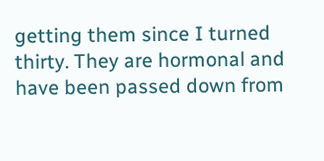getting them since I turned thirty. They are hormonal and have been passed down from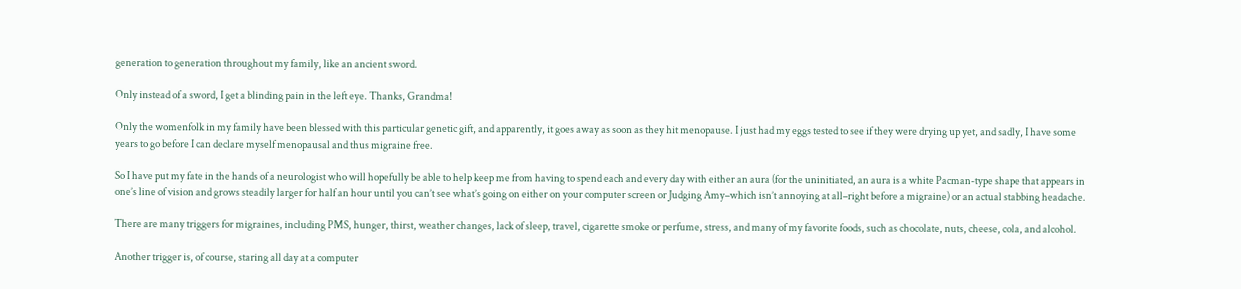generation to generation throughout my family, like an ancient sword.

Only instead of a sword, I get a blinding pain in the left eye. Thanks, Grandma!

Only the womenfolk in my family have been blessed with this particular genetic gift, and apparently, it goes away as soon as they hit menopause. I just had my eggs tested to see if they were drying up yet, and sadly, I have some years to go before I can declare myself menopausal and thus migraine free.

So I have put my fate in the hands of a neurologist who will hopefully be able to help keep me from having to spend each and every day with either an aura (for the uninitiated, an aura is a white Pacman-type shape that appears in one’s line of vision and grows steadily larger for half an hour until you can’t see what’s going on either on your computer screen or Judging Amy–which isn’t annoying at all–right before a migraine) or an actual stabbing headache.

There are many triggers for migraines, including PMS, hunger, thirst, weather changes, lack of sleep, travel, cigarette smoke or perfume, stress, and many of my favorite foods, such as chocolate, nuts, cheese, cola, and alcohol.

Another trigger is, of course, staring all day at a computer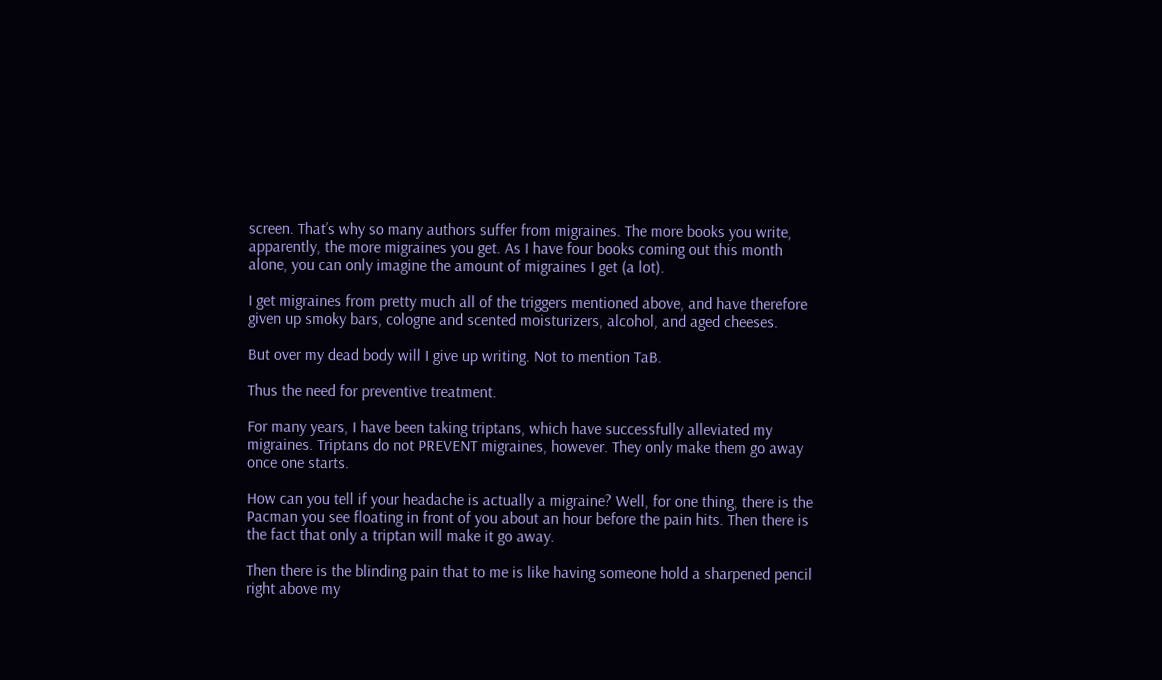screen. That’s why so many authors suffer from migraines. The more books you write, apparently, the more migraines you get. As I have four books coming out this month alone, you can only imagine the amount of migraines I get (a lot).

I get migraines from pretty much all of the triggers mentioned above, and have therefore given up smoky bars, cologne and scented moisturizers, alcohol, and aged cheeses.

But over my dead body will I give up writing. Not to mention TaB.

Thus the need for preventive treatment.

For many years, I have been taking triptans, which have successfully alleviated my migraines. Triptans do not PREVENT migraines, however. They only make them go away once one starts.

How can you tell if your headache is actually a migraine? Well, for one thing, there is the Pacman you see floating in front of you about an hour before the pain hits. Then there is the fact that only a triptan will make it go away.

Then there is the blinding pain that to me is like having someone hold a sharpened pencil right above my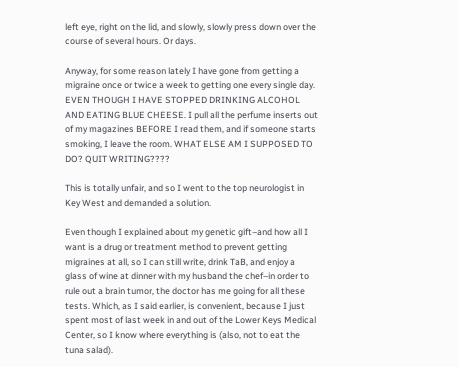left eye, right on the lid, and slowly, slowly press down over the course of several hours. Or days.

Anyway, for some reason lately I have gone from getting a migraine once or twice a week to getting one every single day. EVEN THOUGH I HAVE STOPPED DRINKING ALCOHOL AND EATING BLUE CHEESE. I pull all the perfume inserts out of my magazines BEFORE I read them, and if someone starts smoking, I leave the room. WHAT ELSE AM I SUPPOSED TO DO? QUIT WRITING????

This is totally unfair, and so I went to the top neurologist in Key West and demanded a solution.

Even though I explained about my genetic gift–and how all I want is a drug or treatment method to prevent getting migraines at all, so I can still write, drink TaB, and enjoy a glass of wine at dinner with my husband the chef–in order to rule out a brain tumor, the doctor has me going for all these tests. Which, as I said earlier, is convenient, because I just spent most of last week in and out of the Lower Keys Medical Center, so I know where everything is (also, not to eat the tuna salad).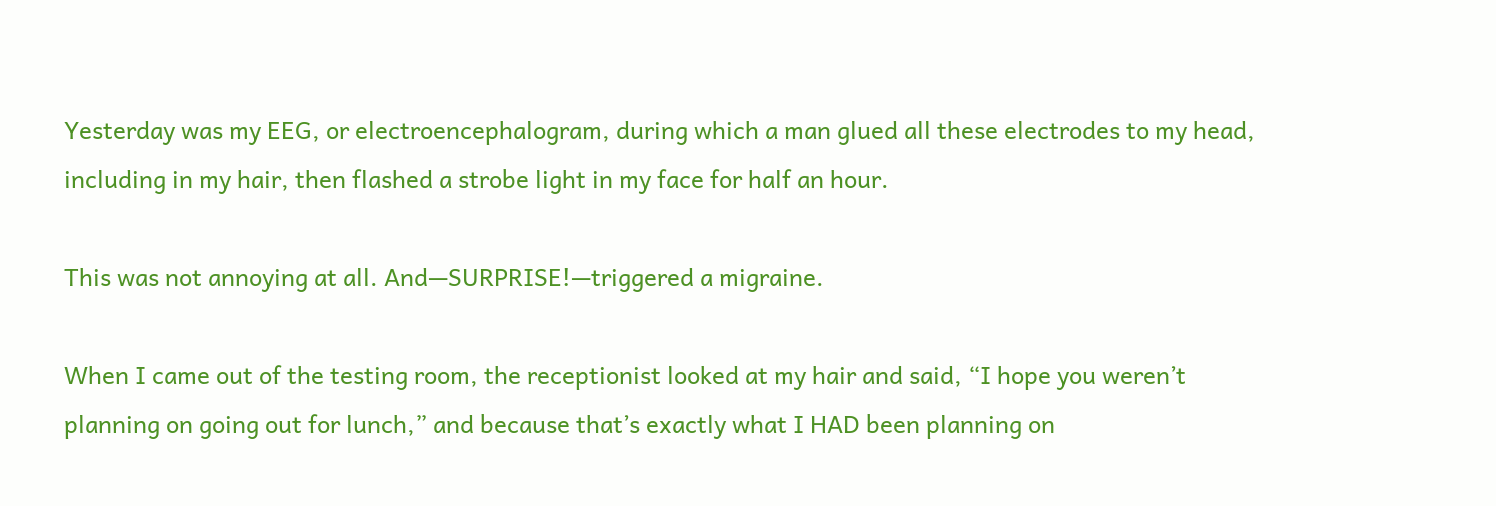Yesterday was my EEG, or electroencephalogram, during which a man glued all these electrodes to my head, including in my hair, then flashed a strobe light in my face for half an hour.

This was not annoying at all. And—SURPRISE!—triggered a migraine.

When I came out of the testing room, the receptionist looked at my hair and said, “I hope you weren’t planning on going out for lunch,” and because that’s exactly what I HAD been planning on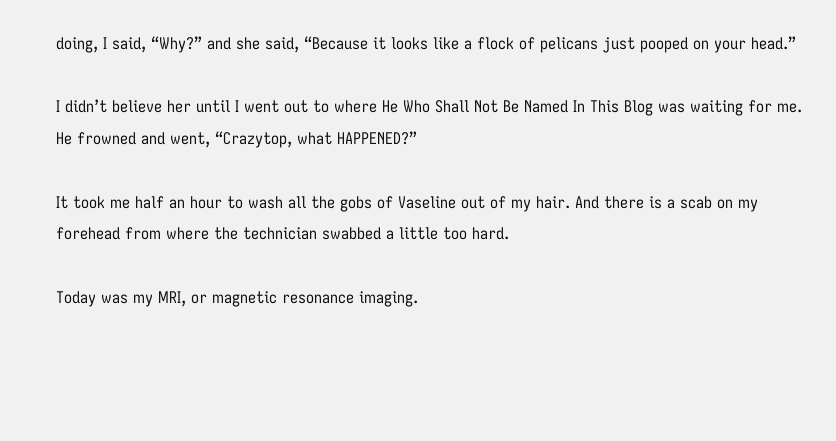doing, I said, “Why?” and she said, “Because it looks like a flock of pelicans just pooped on your head.”

I didn’t believe her until I went out to where He Who Shall Not Be Named In This Blog was waiting for me. He frowned and went, “Crazytop, what HAPPENED?”

It took me half an hour to wash all the gobs of Vaseline out of my hair. And there is a scab on my forehead from where the technician swabbed a little too hard.

Today was my MRI, or magnetic resonance imaging.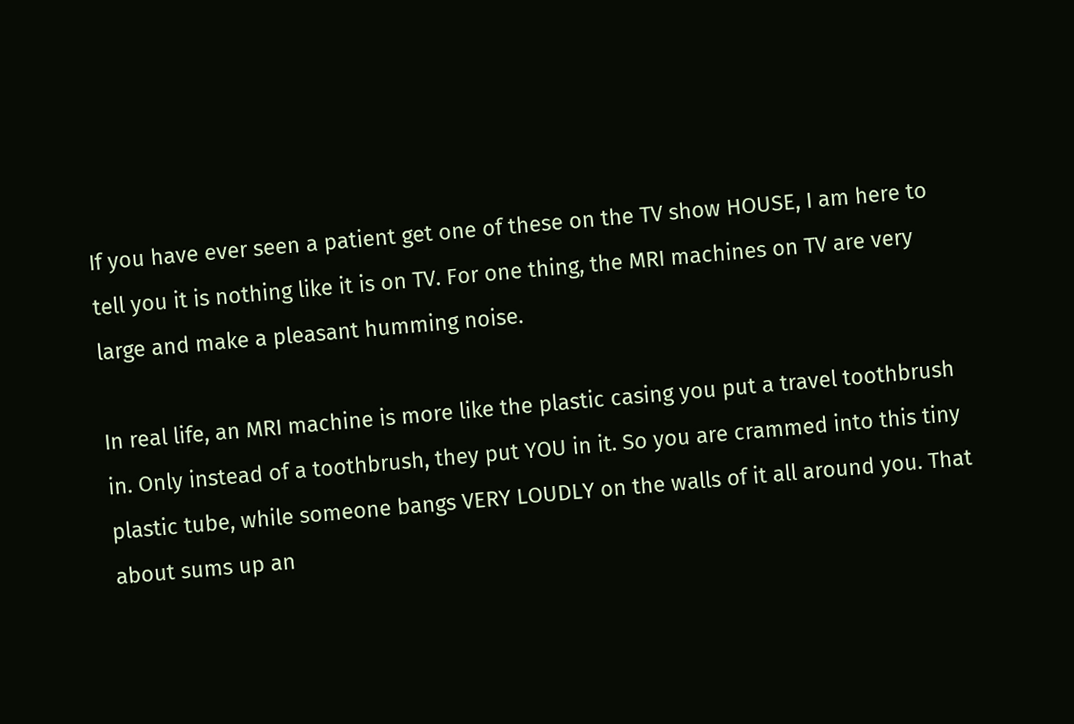If you have ever seen a patient get one of these on the TV show HOUSE, I am here to tell you it is nothing like it is on TV. For one thing, the MRI machines on TV are very large and make a pleasant humming noise.

In real life, an MRI machine is more like the plastic casing you put a travel toothbrush in. Only instead of a toothbrush, they put YOU in it. So you are crammed into this tiny plastic tube, while someone bangs VERY LOUDLY on the walls of it all around you. That about sums up an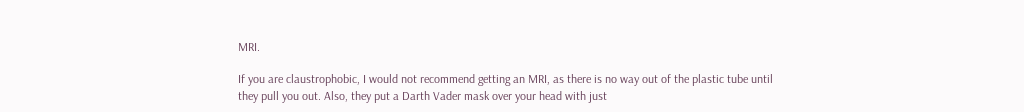MRI.

If you are claustrophobic, I would not recommend getting an MRI, as there is no way out of the plastic tube until they pull you out. Also, they put a Darth Vader mask over your head with just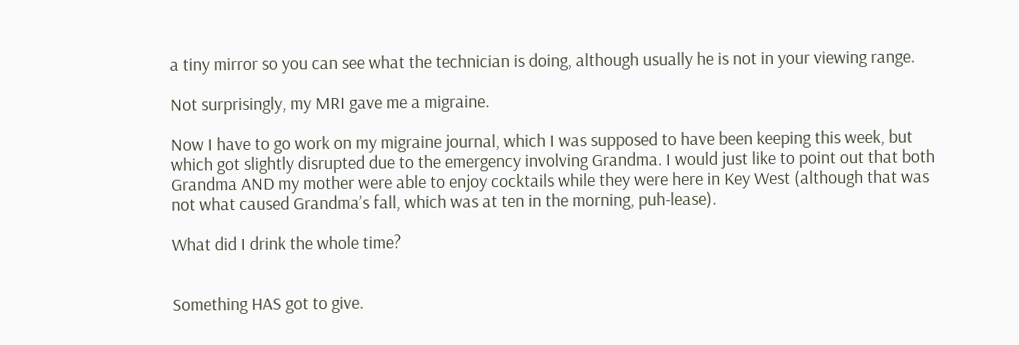a tiny mirror so you can see what the technician is doing, although usually he is not in your viewing range.

Not surprisingly, my MRI gave me a migraine.

Now I have to go work on my migraine journal, which I was supposed to have been keeping this week, but which got slightly disrupted due to the emergency involving Grandma. I would just like to point out that both Grandma AND my mother were able to enjoy cocktails while they were here in Key West (although that was not what caused Grandma’s fall, which was at ten in the morning, puh-lease).

What did I drink the whole time?


Something HAS got to give.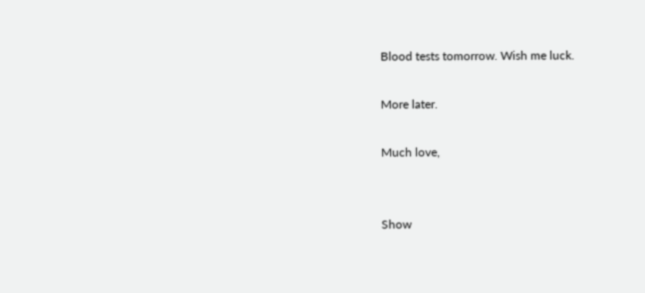Blood tests tomorrow. Wish me luck.

More later.

Much love,


Show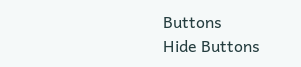Buttons
Hide Buttons